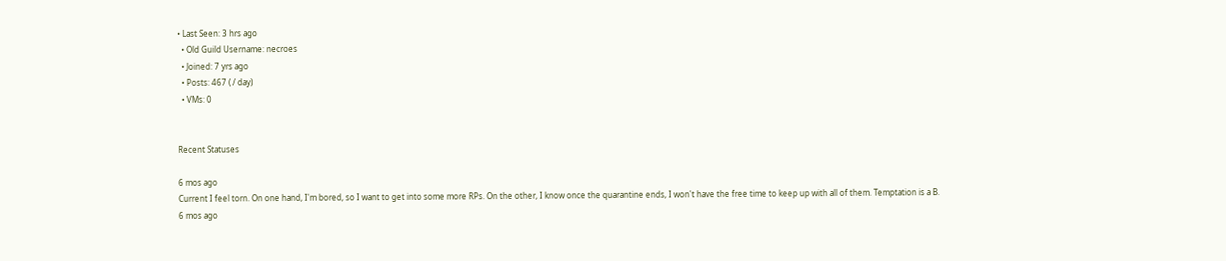• Last Seen: 3 hrs ago
  • Old Guild Username: necroes
  • Joined: 7 yrs ago
  • Posts: 467 ( / day)
  • VMs: 0


Recent Statuses

6 mos ago
Current I feel torn. On one hand, I'm bored, so I want to get into some more RPs. On the other, I know once the quarantine ends, I won't have the free time to keep up with all of them. Temptation is a B.
6 mos ago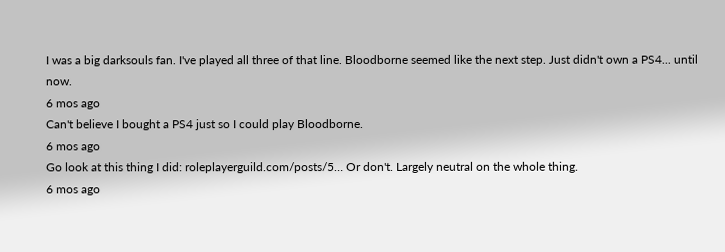I was a big darksouls fan. I've played all three of that line. Bloodborne seemed like the next step. Just didn't own a PS4... until now.
6 mos ago
Can't believe I bought a PS4 just so I could play Bloodborne.
6 mos ago
Go look at this thing I did: roleplayerguild.com/posts/5… Or don't. Largely neutral on the whole thing.
6 mos ago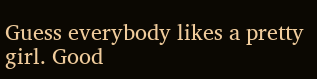Guess everybody likes a pretty girl. Good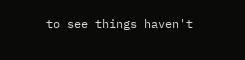to see things haven't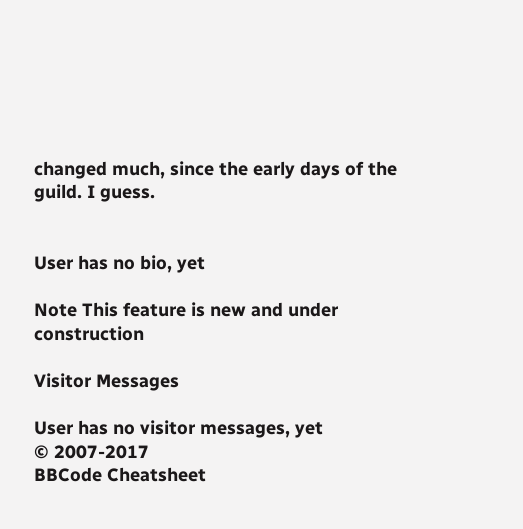changed much, since the early days of the guild. I guess.


User has no bio, yet

Note This feature is new and under construction

Visitor Messages

User has no visitor messages, yet
© 2007-2017
BBCode Cheatsheet